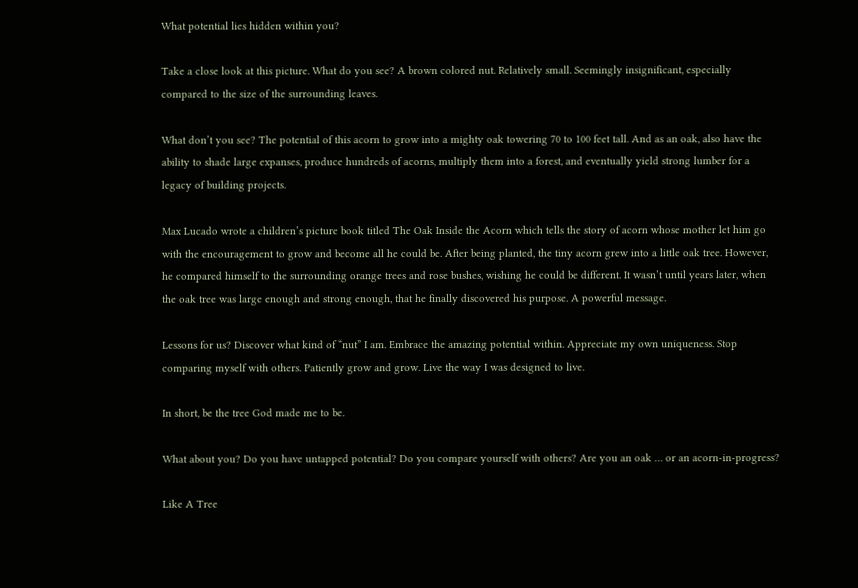What potential lies hidden within you?

Take a close look at this picture. What do you see? A brown colored nut. Relatively small. Seemingly insignificant, especially compared to the size of the surrounding leaves.

What don’t you see? The potential of this acorn to grow into a mighty oak towering 70 to 100 feet tall. And as an oak, also have the ability to shade large expanses, produce hundreds of acorns, multiply them into a forest, and eventually yield strong lumber for a legacy of building projects.

Max Lucado wrote a children’s picture book titled The Oak Inside the Acorn which tells the story of acorn whose mother let him go with the encouragement to grow and become all he could be. After being planted, the tiny acorn grew into a little oak tree. However, he compared himself to the surrounding orange trees and rose bushes, wishing he could be different. It wasn’t until years later, when the oak tree was large enough and strong enough, that he finally discovered his purpose. A powerful message.

Lessons for us? Discover what kind of “nut” I am. Embrace the amazing potential within. Appreciate my own uniqueness. Stop comparing myself with others. Patiently grow and grow. Live the way I was designed to live.

In short, be the tree God made me to be.

What about you? Do you have untapped potential? Do you compare yourself with others? Are you an oak … or an acorn-in-progress?

Like A Tree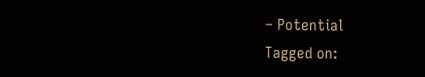– Potential
Tagged on: